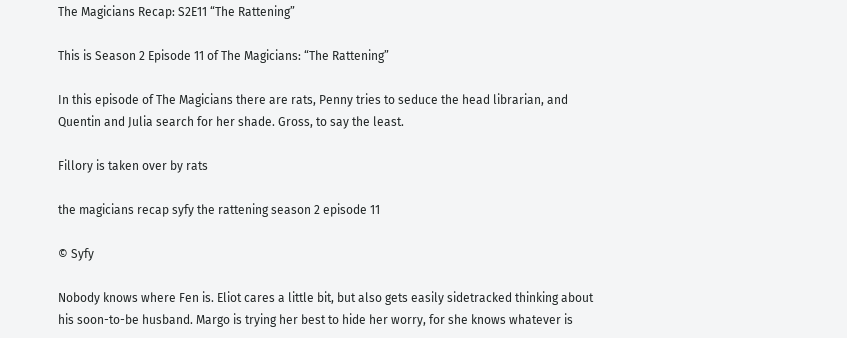The Magicians Recap: S2E11 “The Rattening”

This is Season 2 Episode 11 of The Magicians: “The Rattening”

In this episode of The Magicians there are rats, Penny tries to seduce the head librarian, and Quentin and Julia search for her shade. Gross, to say the least.

Fillory is taken over by rats

the magicians recap syfy the rattening season 2 episode 11

© Syfy

Nobody knows where Fen is. Eliot cares a little bit, but also gets easily sidetracked thinking about his soon-to-be husband. Margo is trying her best to hide her worry, for she knows whatever is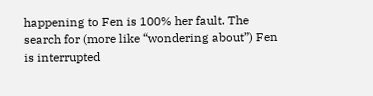happening to Fen is 100% her fault. The search for (more like “wondering about”) Fen is interrupted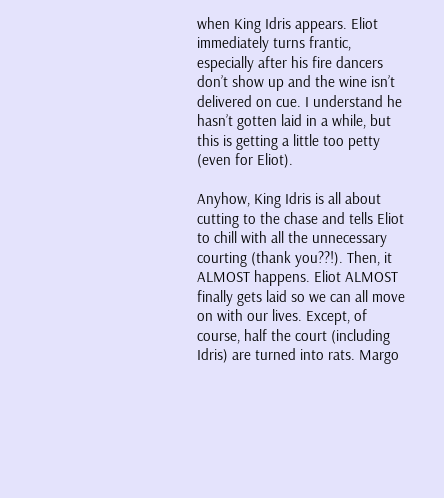when King Idris appears. Eliot immediately turns frantic, especially after his fire dancers don’t show up and the wine isn’t delivered on cue. I understand he hasn’t gotten laid in a while, but this is getting a little too petty (even for Eliot).

Anyhow, King Idris is all about cutting to the chase and tells Eliot to chill with all the unnecessary courting (thank you??!). Then, it ALMOST happens. Eliot ALMOST finally gets laid so we can all move on with our lives. Except, of course, half the court (including Idris) are turned into rats. Margo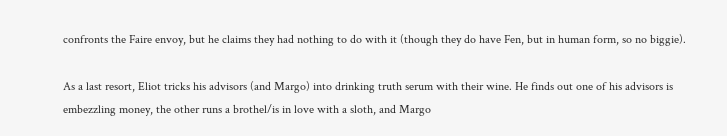confronts the Faire envoy, but he claims they had nothing to do with it (though they do have Fen, but in human form, so no biggie).

As a last resort, Eliot tricks his advisors (and Margo) into drinking truth serum with their wine. He finds out one of his advisors is embezzling money, the other runs a brothel/is in love with a sloth, and Margo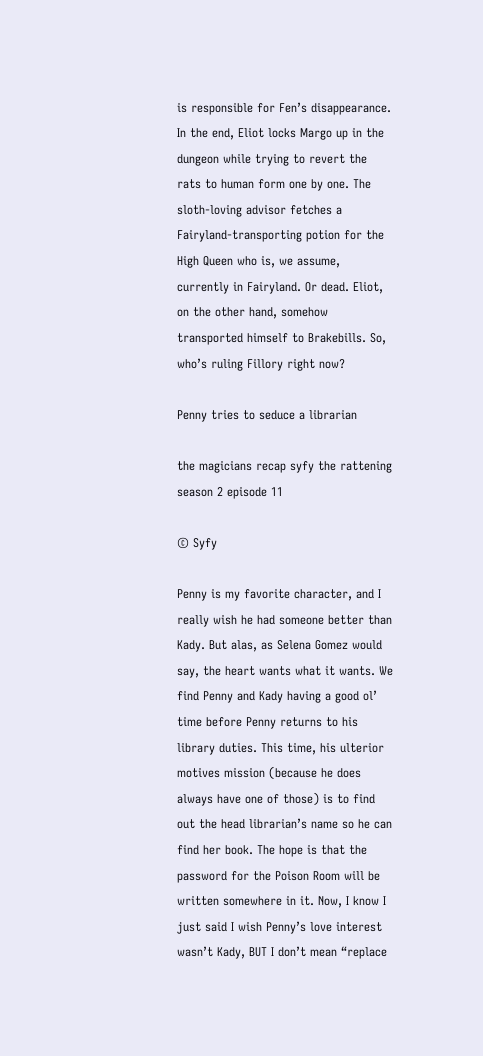is responsible for Fen’s disappearance. In the end, Eliot locks Margo up in the dungeon while trying to revert the rats to human form one by one. The sloth-loving advisor fetches a Fairyland-transporting potion for the High Queen who is, we assume, currently in Fairyland. Or dead. Eliot, on the other hand, somehow transported himself to Brakebills. So, who’s ruling Fillory right now?

Penny tries to seduce a librarian

the magicians recap syfy the rattening season 2 episode 11

© Syfy

Penny is my favorite character, and I really wish he had someone better than Kady. But alas, as Selena Gomez would say, the heart wants what it wants. We find Penny and Kady having a good ol’ time before Penny returns to his library duties. This time, his ulterior motives mission (because he does always have one of those) is to find out the head librarian’s name so he can find her book. The hope is that the password for the Poison Room will be written somewhere in it. Now, I know I just said I wish Penny’s love interest wasn’t Kady, BUT I don’t mean “replace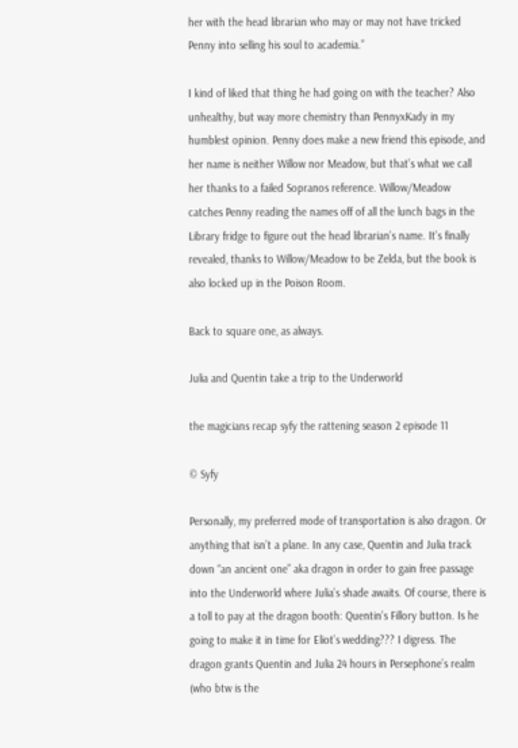her with the head librarian who may or may not have tricked Penny into selling his soul to academia.”

I kind of liked that thing he had going on with the teacher? Also unhealthy, but way more chemistry than PennyxKady in my humblest opinion. Penny does make a new friend this episode, and her name is neither Willow nor Meadow, but that’s what we call her thanks to a failed Sopranos reference. Willow/Meadow catches Penny reading the names off of all the lunch bags in the Library fridge to figure out the head librarian’s name. It’s finally revealed, thanks to Willow/Meadow to be Zelda, but the book is also locked up in the Poison Room.

Back to square one, as always.

Julia and Quentin take a trip to the Underworld

the magicians recap syfy the rattening season 2 episode 11

© Syfy

Personally, my preferred mode of transportation is also dragon. Or anything that isn’t a plane. In any case, Quentin and Julia track down “an ancient one” aka dragon in order to gain free passage into the Underworld where Julia’s shade awaits. Of course, there is a toll to pay at the dragon booth: Quentin’s Fillory button. Is he going to make it in time for Eliot’s wedding??? I digress. The dragon grants Quentin and Julia 24 hours in Persephone’s realm (who btw is the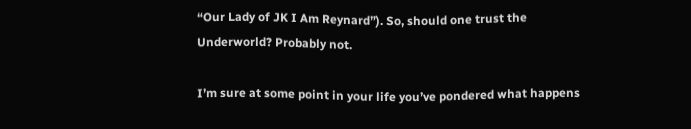“Our Lady of JK I Am Reynard”). So, should one trust the Underworld? Probably not.

I’m sure at some point in your life you’ve pondered what happens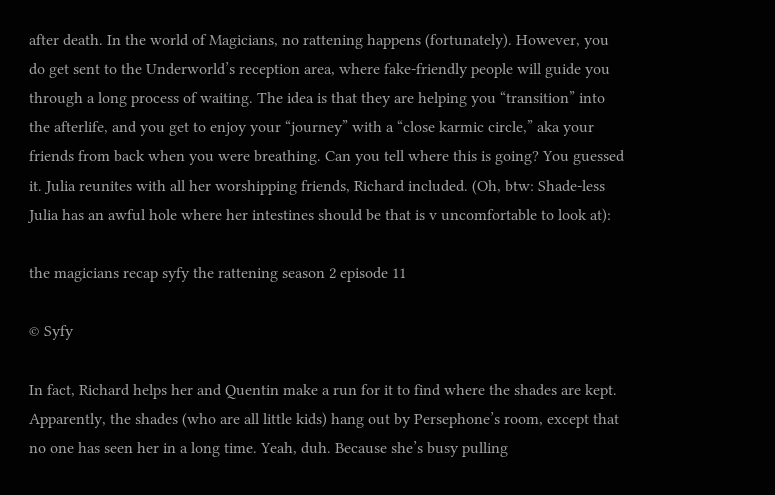after death. In the world of Magicians, no rattening happens (fortunately). However, you do get sent to the Underworld’s reception area, where fake-friendly people will guide you through a long process of waiting. The idea is that they are helping you “transition” into the afterlife, and you get to enjoy your “journey” with a “close karmic circle,” aka your friends from back when you were breathing. Can you tell where this is going? You guessed it. Julia reunites with all her worshipping friends, Richard included. (Oh, btw: Shade-less Julia has an awful hole where her intestines should be that is v uncomfortable to look at):

the magicians recap syfy the rattening season 2 episode 11

© Syfy

In fact, Richard helps her and Quentin make a run for it to find where the shades are kept. Apparently, the shades (who are all little kids) hang out by Persephone’s room, except that no one has seen her in a long time. Yeah, duh. Because she’s busy pulling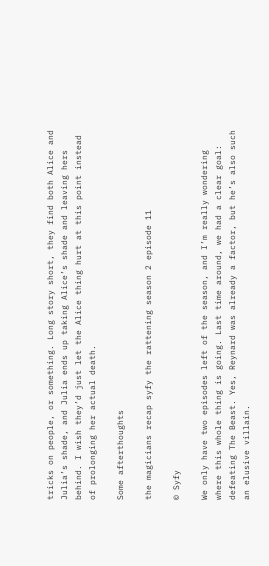tricks on people, or something. Long story short, they find both Alice and Julia’s shade, and Julia ends up taking Alice’s shade and leaving hers behind. I wish they’d just let the Alice thing hurt at this point instead of prolonging her actual death.

Some afterthoughts

the magicians recap syfy the rattening season 2 episode 11

© Syfy

We only have two episodes left of the season, and I’m really wondering where this whole thing is going. Last time around, we had a clear goal: defeating The Beast. Yes, Reynard was already a factor, but he’s also such an elusive villain.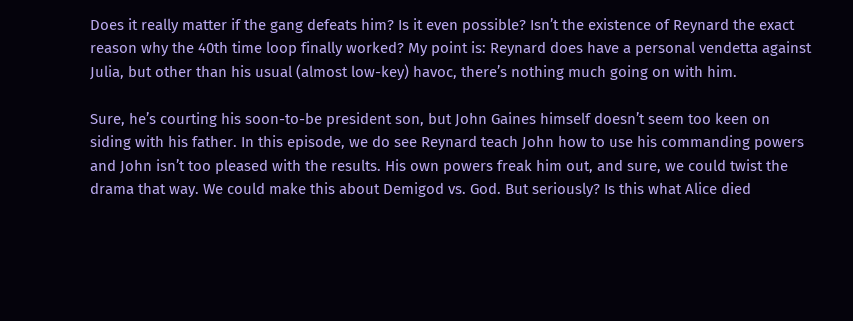Does it really matter if the gang defeats him? Is it even possible? Isn’t the existence of Reynard the exact reason why the 40th time loop finally worked? My point is: Reynard does have a personal vendetta against Julia, but other than his usual (almost low-key) havoc, there’s nothing much going on with him.

Sure, he’s courting his soon-to-be president son, but John Gaines himself doesn’t seem too keen on siding with his father. In this episode, we do see Reynard teach John how to use his commanding powers and John isn’t too pleased with the results. His own powers freak him out, and sure, we could twist the drama that way. We could make this about Demigod vs. God. But seriously? Is this what Alice died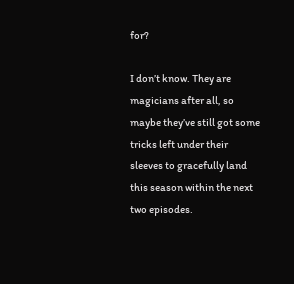for?

I don’t know. They are magicians after all, so maybe they’ve still got some tricks left under their sleeves to gracefully land this season within the next two episodes.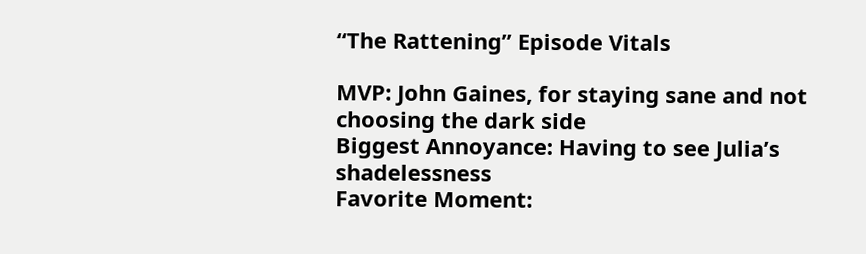“The Rattening” Episode Vitals

MVP: John Gaines, for staying sane and not choosing the dark side
Biggest Annoyance: Having to see Julia’s shadelessness
Favorite Moment: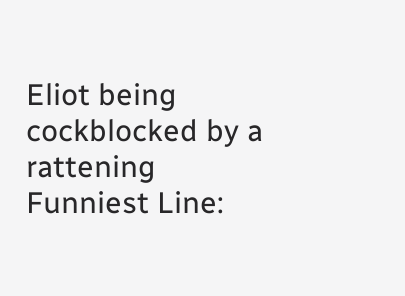Eliot being cockblocked by a  rattening
Funniest Line: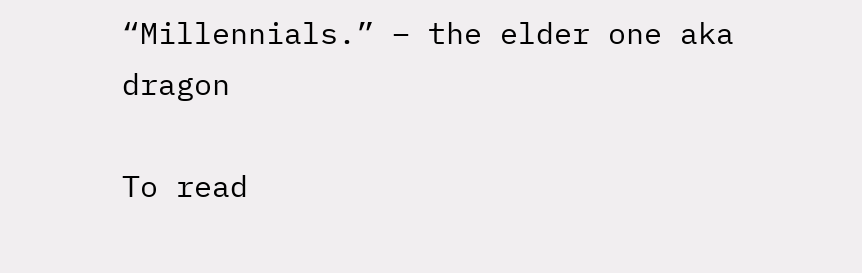“Millennials.” – the elder one aka dragon

To read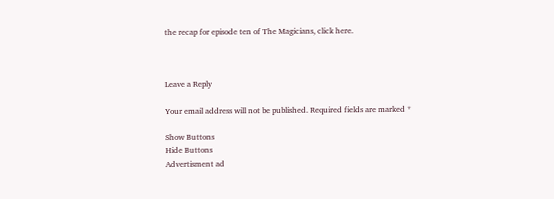the recap for episode ten of The Magicians, click here.



Leave a Reply

Your email address will not be published. Required fields are marked *

Show Buttons
Hide Buttons
Advertisment ad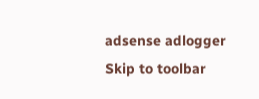adsense adlogger
Skip to toolbar